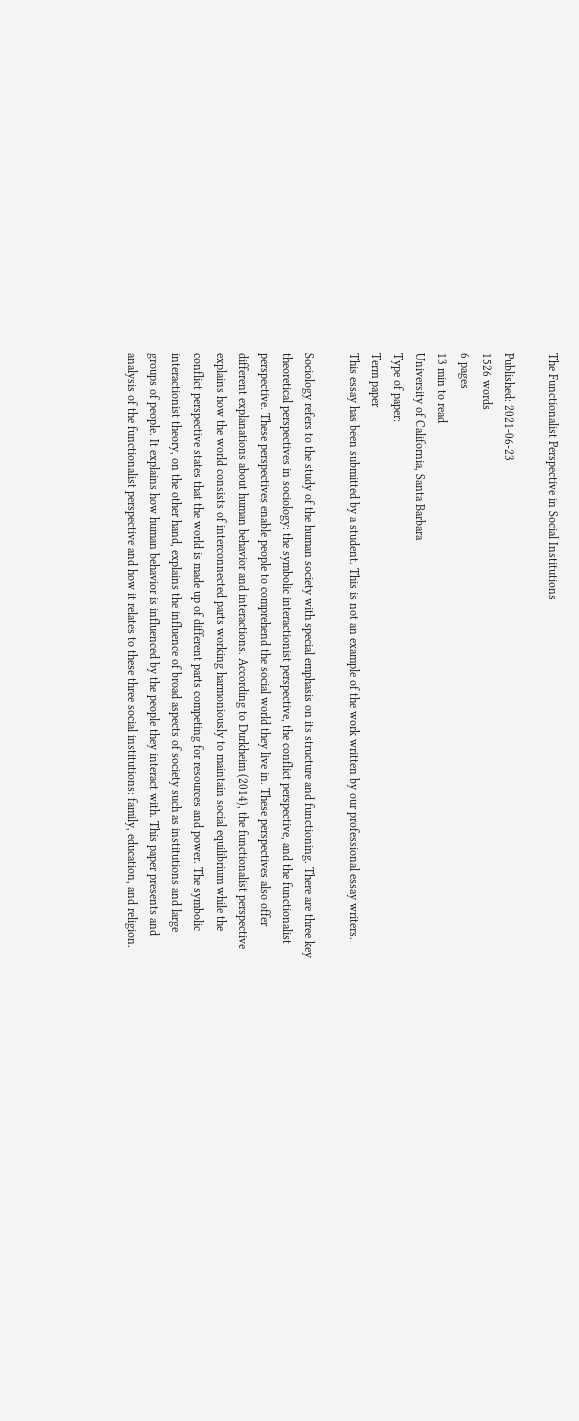The Functionalist Perspective in Social Institutions

Published: 2021-06-23
1526 words
6 pages
13 min to read
University of California, Santa Barbara
Type of paper:
Term paper
This essay has been submitted by a student. This is not an example of the work written by our professional essay writers.

Sociology refers to the study of the human society with special emphasis on its structure and functioning. There are three key theoretical perspectives in sociology: the symbolic interactionist perspective, the conflict perspective, and the functionalist perspective. These perspectives enable people to comprehend the social world they live in. These perspectives also offer different explanations about human behavior and interactions. According to Durkheim (2014), the functionalist perspective explains how the world consists of interconnected parts working harmoniously to maintain social equilibrium while the conflict perspective states that the world is made up of different parts competing for resources and power. The symbolic interactionist theory, on the other hand, explains the influence of broad aspects of society such as institutions and large groups of people. It explains how human behavior is influenced by the people they interact with. This paper presents and analysis of the functionalist perspective and how it relates to these three social institutions: family, education, and religion.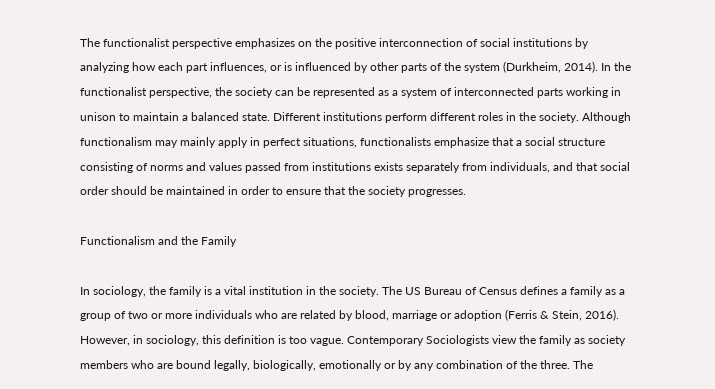The functionalist perspective emphasizes on the positive interconnection of social institutions by analyzing how each part influences, or is influenced by other parts of the system (Durkheim, 2014). In the functionalist perspective, the society can be represented as a system of interconnected parts working in unison to maintain a balanced state. Different institutions perform different roles in the society. Although functionalism may mainly apply in perfect situations, functionalists emphasize that a social structure consisting of norms and values passed from institutions exists separately from individuals, and that social order should be maintained in order to ensure that the society progresses.

Functionalism and the Family

In sociology, the family is a vital institution in the society. The US Bureau of Census defines a family as a group of two or more individuals who are related by blood, marriage or adoption (Ferris & Stein, 2016). However, in sociology, this definition is too vague. Contemporary Sociologists view the family as society members who are bound legally, biologically, emotionally or by any combination of the three. The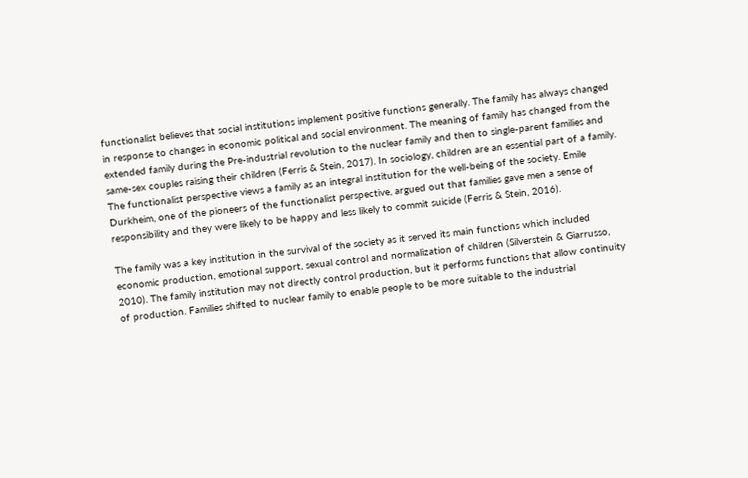functionalist believes that social institutions implement positive functions generally. The family has always changed in response to changes in economic political and social environment. The meaning of family has changed from the extended family during the Pre-industrial revolution to the nuclear family and then to single-parent families and same-sex couples raising their children (Ferris & Stein, 2017). In sociology, children are an essential part of a family. The functionalist perspective views a family as an integral institution for the well-being of the society. Emile Durkheim, one of the pioneers of the functionalist perspective, argued out that families gave men a sense of responsibility and they were likely to be happy and less likely to commit suicide (Ferris & Stein, 2016).

The family was a key institution in the survival of the society as it served its main functions which included economic production, emotional support, sexual control and normalization of children (Silverstein & Giarrusso, 2010). The family institution may not directly control production, but it performs functions that allow continuity of production. Families shifted to nuclear family to enable people to be more suitable to the industrial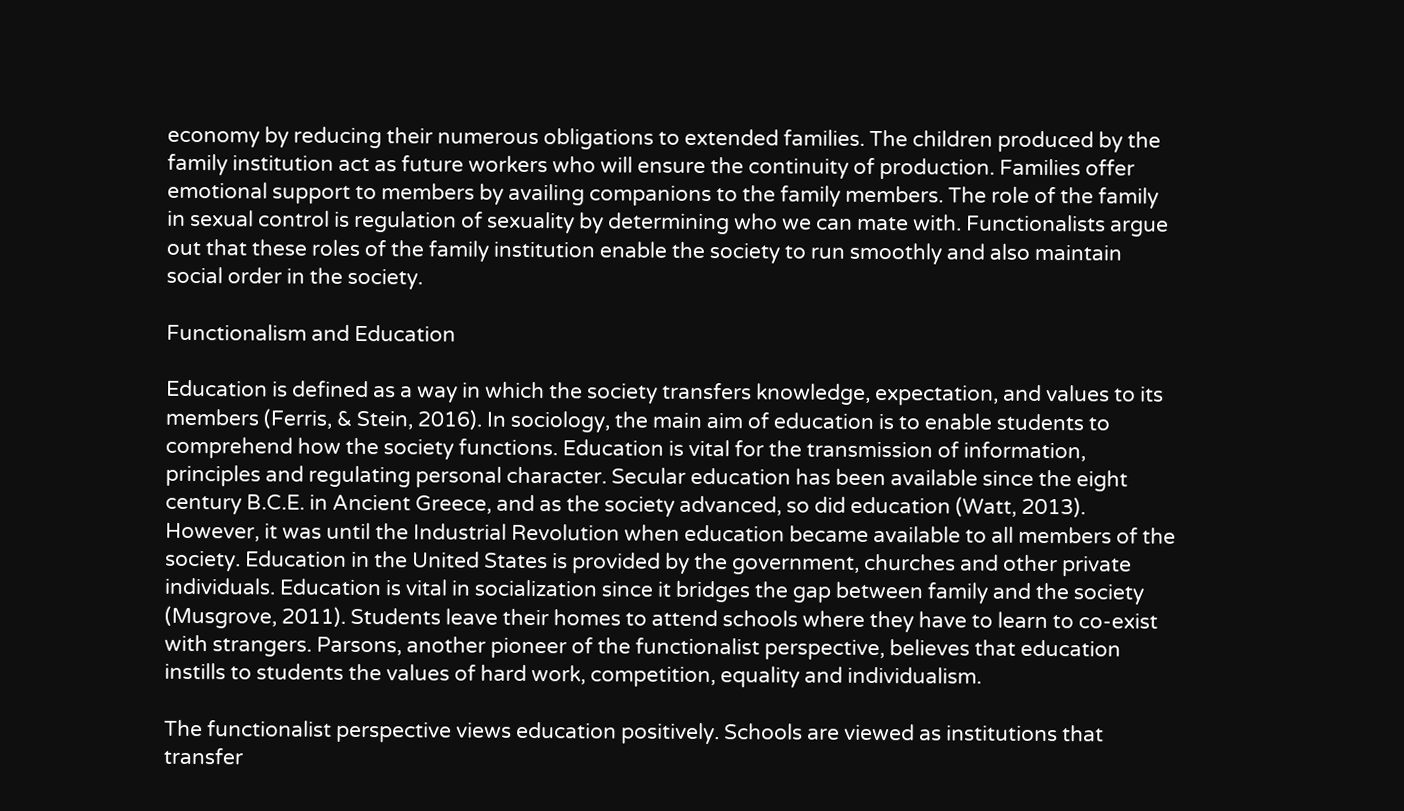economy by reducing their numerous obligations to extended families. The children produced by the family institution act as future workers who will ensure the continuity of production. Families offer emotional support to members by availing companions to the family members. The role of the family in sexual control is regulation of sexuality by determining who we can mate with. Functionalists argue out that these roles of the family institution enable the society to run smoothly and also maintain social order in the society.

Functionalism and Education

Education is defined as a way in which the society transfers knowledge, expectation, and values to its members (Ferris, & Stein, 2016). In sociology, the main aim of education is to enable students to comprehend how the society functions. Education is vital for the transmission of information, principles and regulating personal character. Secular education has been available since the eight century B.C.E. in Ancient Greece, and as the society advanced, so did education (Watt, 2013). However, it was until the Industrial Revolution when education became available to all members of the society. Education in the United States is provided by the government, churches and other private individuals. Education is vital in socialization since it bridges the gap between family and the society (Musgrove, 2011). Students leave their homes to attend schools where they have to learn to co-exist with strangers. Parsons, another pioneer of the functionalist perspective, believes that education instills to students the values of hard work, competition, equality and individualism.

The functionalist perspective views education positively. Schools are viewed as institutions that transfer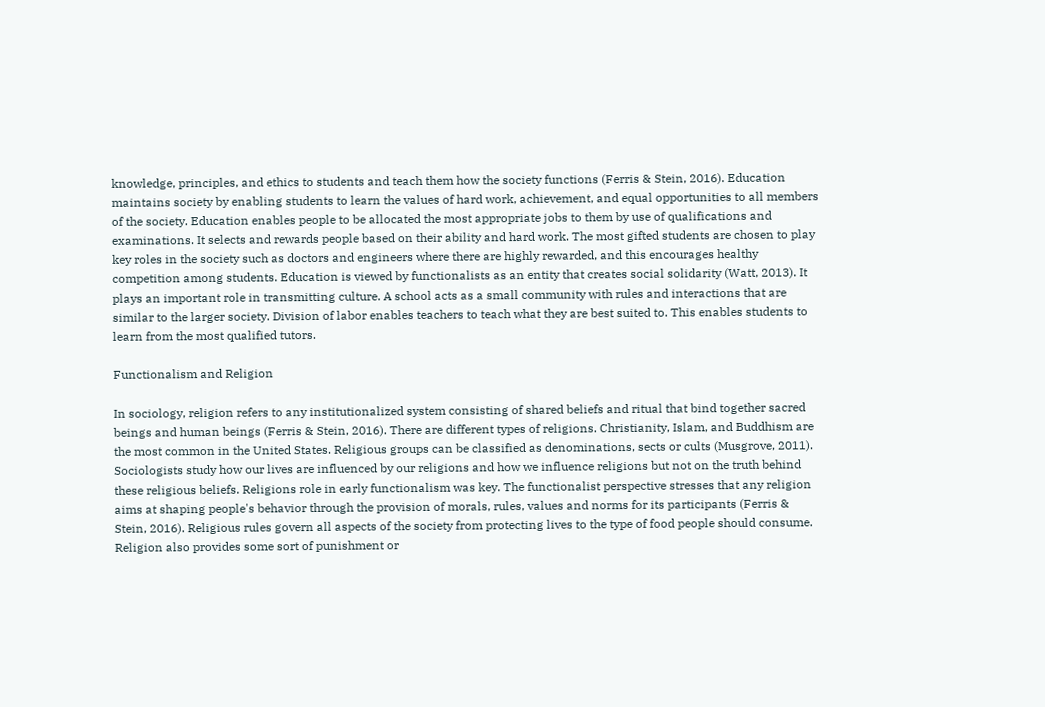knowledge, principles, and ethics to students and teach them how the society functions (Ferris & Stein, 2016). Education maintains society by enabling students to learn the values of hard work, achievement, and equal opportunities to all members of the society. Education enables people to be allocated the most appropriate jobs to them by use of qualifications and examinations. It selects and rewards people based on their ability and hard work. The most gifted students are chosen to play key roles in the society such as doctors and engineers where there are highly rewarded, and this encourages healthy competition among students. Education is viewed by functionalists as an entity that creates social solidarity (Watt, 2013). It plays an important role in transmitting culture. A school acts as a small community with rules and interactions that are similar to the larger society. Division of labor enables teachers to teach what they are best suited to. This enables students to learn from the most qualified tutors.

Functionalism and Religion

In sociology, religion refers to any institutionalized system consisting of shared beliefs and ritual that bind together sacred beings and human beings (Ferris & Stein, 2016). There are different types of religions. Christianity, Islam, and Buddhism are the most common in the United States. Religious groups can be classified as denominations, sects or cults (Musgrove, 2011). Sociologists study how our lives are influenced by our religions and how we influence religions but not on the truth behind these religious beliefs. Religions role in early functionalism was key. The functionalist perspective stresses that any religion aims at shaping people's behavior through the provision of morals, rules, values and norms for its participants (Ferris & Stein, 2016). Religious rules govern all aspects of the society from protecting lives to the type of food people should consume. Religion also provides some sort of punishment or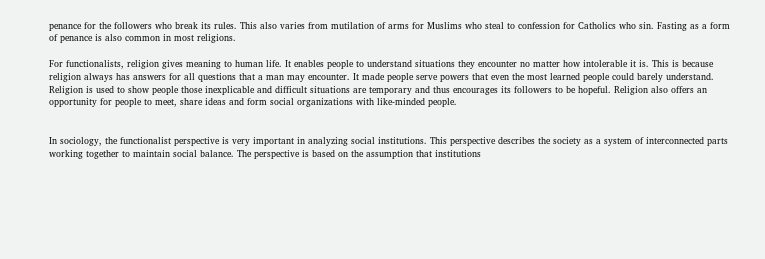penance for the followers who break its rules. This also varies from mutilation of arms for Muslims who steal to confession for Catholics who sin. Fasting as a form of penance is also common in most religions.

For functionalists, religion gives meaning to human life. It enables people to understand situations they encounter no matter how intolerable it is. This is because religion always has answers for all questions that a man may encounter. It made people serve powers that even the most learned people could barely understand. Religion is used to show people those inexplicable and difficult situations are temporary and thus encourages its followers to be hopeful. Religion also offers an opportunity for people to meet, share ideas and form social organizations with like-minded people.


In sociology, the functionalist perspective is very important in analyzing social institutions. This perspective describes the society as a system of interconnected parts working together to maintain social balance. The perspective is based on the assumption that institutions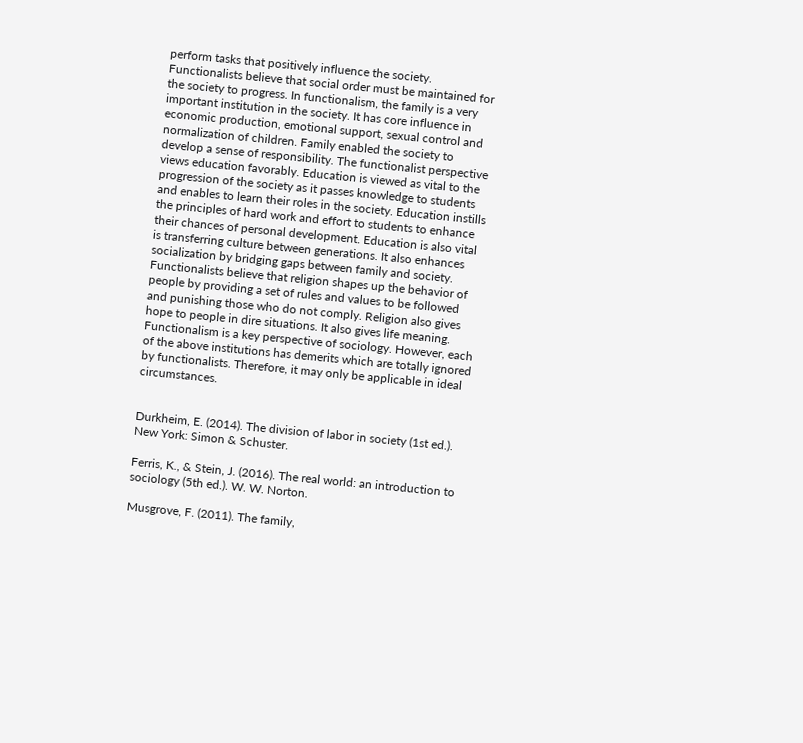perform tasks that positively influence the society. Functionalists believe that social order must be maintained for the society to progress. In functionalism, the family is a very important institution in the society. It has core influence in economic production, emotional support, sexual control and normalization of children. Family enabled the society to develop a sense of responsibility. The functionalist perspective views education favorably. Education is viewed as vital to the progression of the society as it passes knowledge to students and enables to learn their roles in the society. Education instills the principles of hard work and effort to students to enhance their chances of personal development. Education is also vital is transferring culture between generations. It also enhances socialization by bridging gaps between family and society. Functionalists believe that religion shapes up the behavior of people by providing a set of rules and values to be followed and punishing those who do not comply. Religion also gives hope to people in dire situations. It also gives life meaning. Functionalism is a key perspective of sociology. However, each of the above institutions has demerits which are totally ignored by functionalists. Therefore, it may only be applicable in ideal circumstances.


Durkheim, E. (2014). The division of labor in society (1st ed.). New York: Simon & Schuster.

Ferris, K., & Stein, J. (2016). The real world: an introduction to sociology (5th ed.). W. W. Norton.

Musgrove, F. (2011). The family,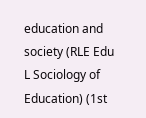education and society (RLE Edu L Sociology of Education) (1st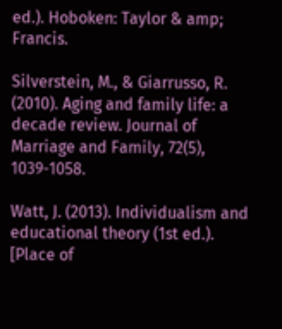ed.). Hoboken: Taylor & amp; Francis.

Silverstein, M., & Giarrusso, R. (2010). Aging and family life: a decade review. Journal of Marriage and Family, 72(5), 1039-1058.

Watt, J. (2013). Individualism and educational theory (1st ed.). [Place of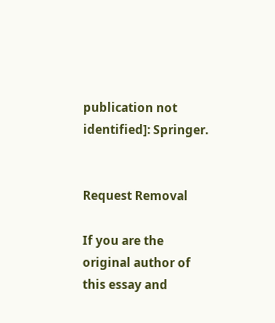publication not identified]: Springer.


Request Removal

If you are the original author of this essay and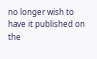no longer wish to have it published on the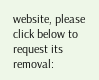website, please click below to request its removal: